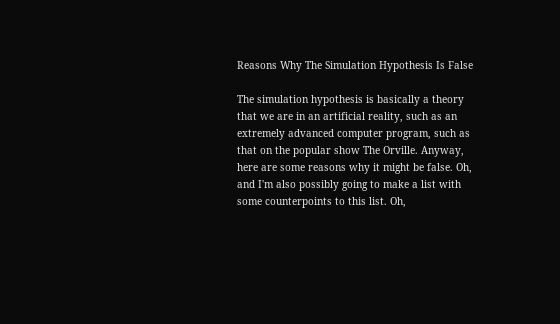Reasons Why The Simulation Hypothesis Is False

The simulation hypothesis is basically a theory that we are in an artificial reality, such as an extremely advanced computer program, such as that on the popular show The Orville. Anyway, here are some reasons why it might be false. Oh, and I'm also possibly going to make a list with some counterpoints to this list. Oh,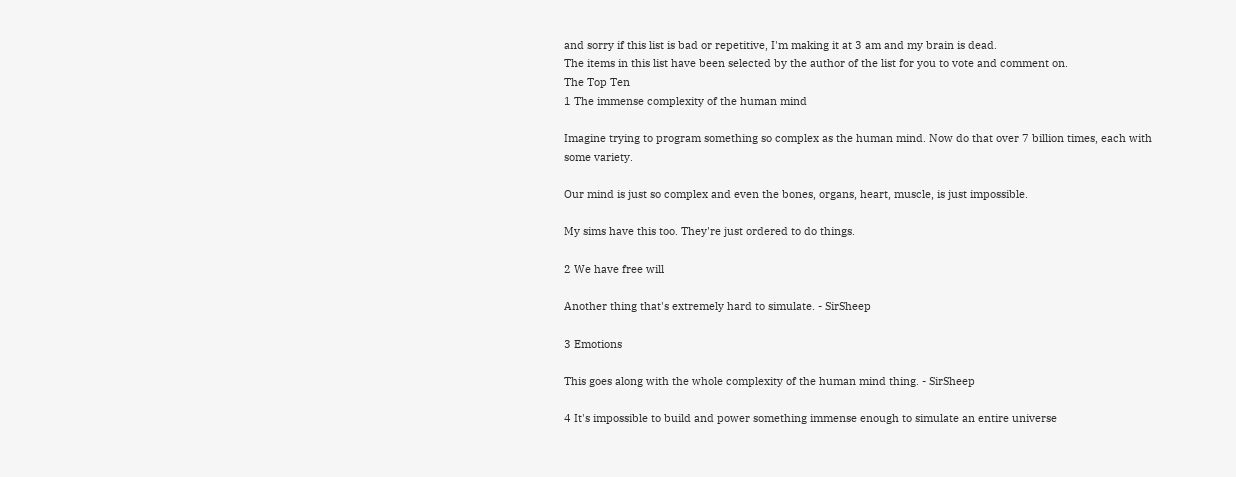and sorry if this list is bad or repetitive, I'm making it at 3 am and my brain is dead.
The items in this list have been selected by the author of the list for you to vote and comment on.
The Top Ten
1 The immense complexity of the human mind

Imagine trying to program something so complex as the human mind. Now do that over 7 billion times, each with some variety.

Our mind is just so complex and even the bones, organs, heart, muscle, is just impossible.

My sims have this too. They're just ordered to do things.

2 We have free will

Another thing that's extremely hard to simulate. - SirSheep

3 Emotions

This goes along with the whole complexity of the human mind thing. - SirSheep

4 It's impossible to build and power something immense enough to simulate an entire universe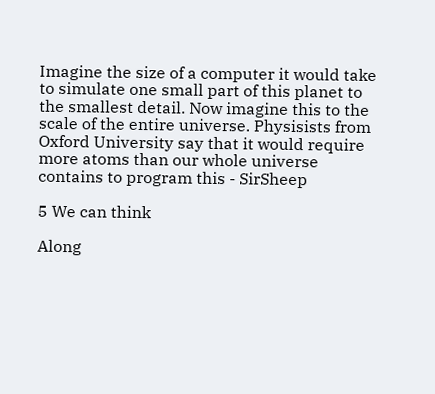Imagine the size of a computer it would take to simulate one small part of this planet to the smallest detail. Now imagine this to the scale of the entire universe. Physisists from Oxford University say that it would require more atoms than our whole universe contains to program this - SirSheep

5 We can think

Along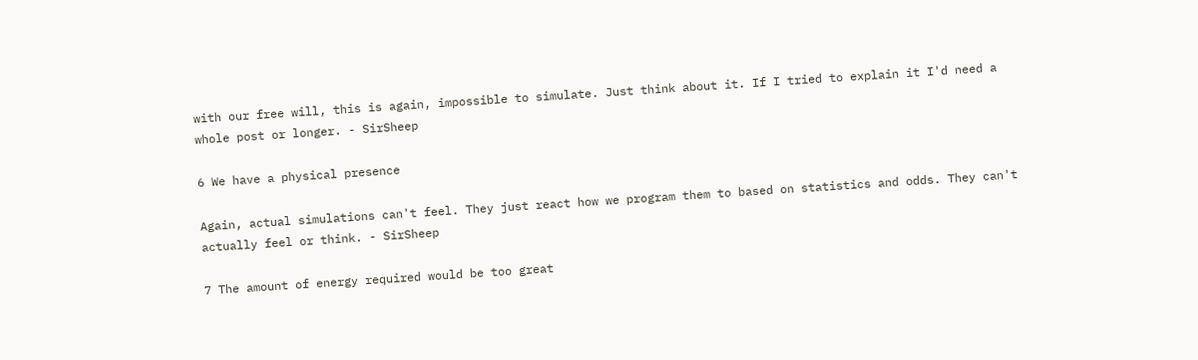with our free will, this is again, impossible to simulate. Just think about it. If I tried to explain it I'd need a whole post or longer. - SirSheep

6 We have a physical presence

Again, actual simulations can't feel. They just react how we program them to based on statistics and odds. They can't actually feel or think. - SirSheep

7 The amount of energy required would be too great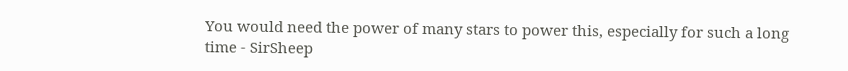You would need the power of many stars to power this, especially for such a long time - SirSheep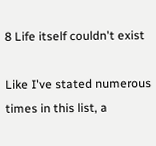8 Life itself couldn't exist

Like I've stated numerous times in this list, a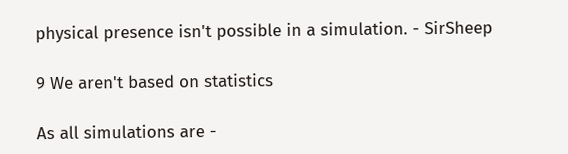physical presence isn't possible in a simulation. - SirSheep

9 We aren't based on statistics

As all simulations are -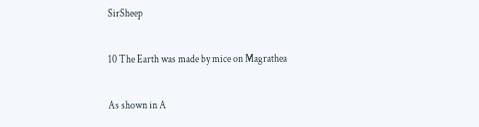SirSheep

10 The Earth was made by mice on Magrathea

As shown in A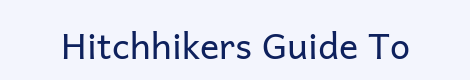Hitchhikers Guide To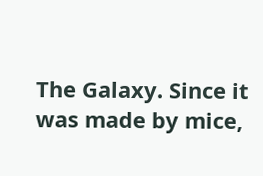The Galaxy. Since it was made by mice,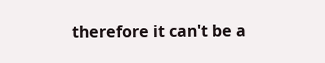therefore it can't be a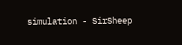simulation - SirSheep